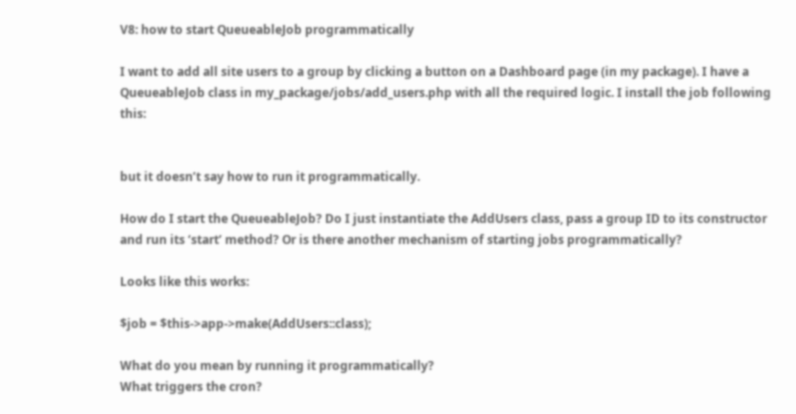V8: how to start QueueableJob programmatically

I want to add all site users to a group by clicking a button on a Dashboard page (in my package). I have a QueueableJob class in my_package/jobs/add_users.php with all the required logic. I install the job following this:


but it doesn’t say how to run it programmatically.

How do I start the QueueableJob? Do I just instantiate the AddUsers class, pass a group ID to its constructor and run its ‘start’ method? Or is there another mechanism of starting jobs programmatically?

Looks like this works:

$job = $this->app->make(AddUsers::class);

What do you mean by running it programmatically?
What triggers the cron?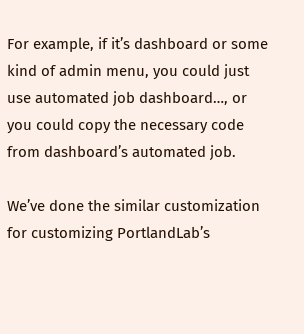For example, if it’s dashboard or some kind of admin menu, you could just use automated job dashboard…, or you could copy the necessary code from dashboard’s automated job.

We’ve done the similar customization for customizing PortlandLab’s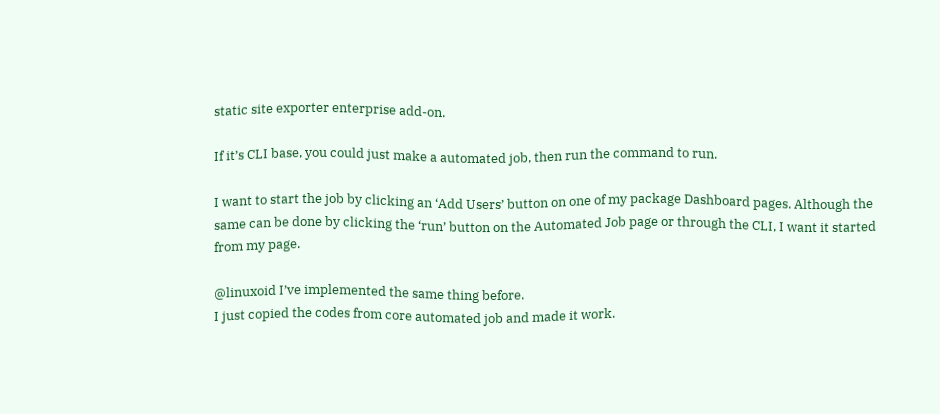static site exporter enterprise add-on.

If it’s CLI base, you could just make a automated job, then run the command to run.

I want to start the job by clicking an ‘Add Users’ button on one of my package Dashboard pages. Although the same can be done by clicking the ‘run’ button on the Automated Job page or through the CLI, I want it started from my page.

@linuxoid I’ve implemented the same thing before.
I just copied the codes from core automated job and made it work.